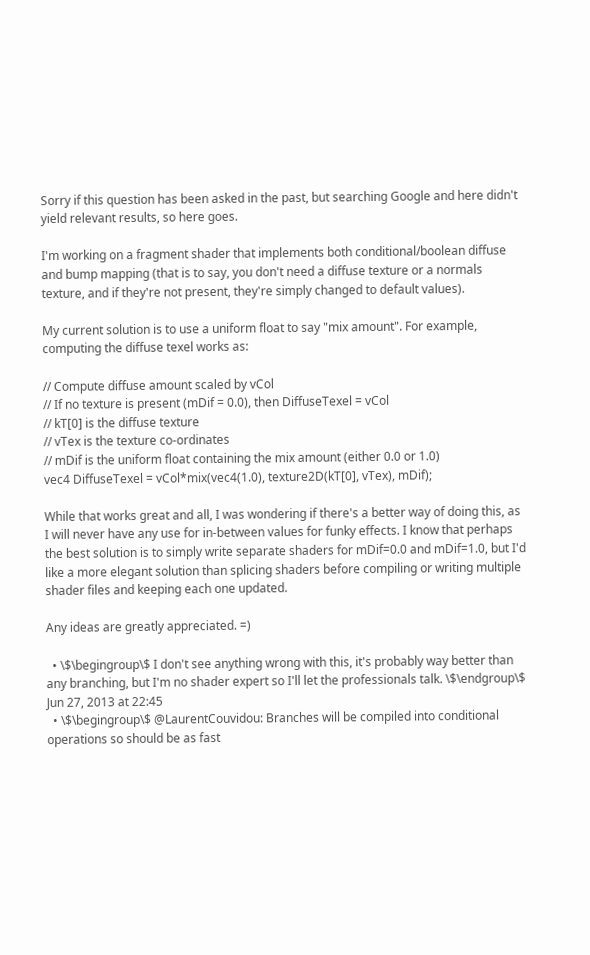Sorry if this question has been asked in the past, but searching Google and here didn't yield relevant results, so here goes.

I'm working on a fragment shader that implements both conditional/boolean diffuse and bump mapping (that is to say, you don't need a diffuse texture or a normals texture, and if they're not present, they're simply changed to default values).

My current solution is to use a uniform float to say "mix amount". For example, computing the diffuse texel works as:

// Compute diffuse amount scaled by vCol
// If no texture is present (mDif = 0.0), then DiffuseTexel = vCol
// kT[0] is the diffuse texture
// vTex is the texture co-ordinates
// mDif is the uniform float containing the mix amount (either 0.0 or 1.0)
vec4 DiffuseTexel = vCol*mix(vec4(1.0), texture2D(kT[0], vTex), mDif);

While that works great and all, I was wondering if there's a better way of doing this, as I will never have any use for in-between values for funky effects. I know that perhaps the best solution is to simply write separate shaders for mDif=0.0 and mDif=1.0, but I'd like a more elegant solution than splicing shaders before compiling or writing multiple shader files and keeping each one updated.

Any ideas are greatly appreciated. =)

  • \$\begingroup\$ I don't see anything wrong with this, it's probably way better than any branching, but I'm no shader expert so I'll let the professionals talk. \$\endgroup\$ Jun 27, 2013 at 22:45
  • \$\begingroup\$ @LaurentCouvidou: Branches will be compiled into conditional operations so should be as fast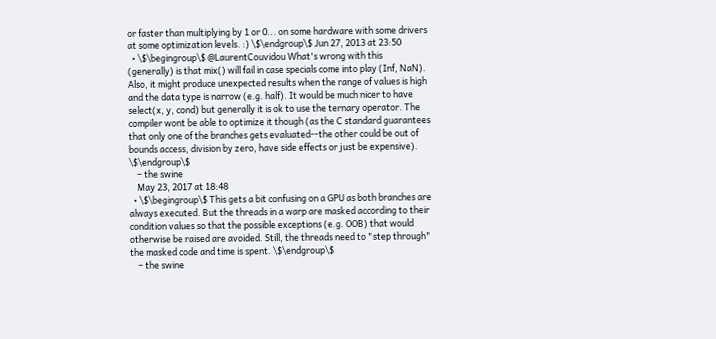or faster than multiplying by 1 or 0... on some hardware with some drivers at some optimization levels. :) \$\endgroup\$ Jun 27, 2013 at 23:50
  • \$\begingroup\$ @LaurentCouvidou What's wrong with this (generally) is that mix() will fail in case specials come into play (Inf, NaN). Also, it might produce unexpected results when the range of values is high and the data type is narrow (e.g. half). It would be much nicer to have select(x, y, cond) but generally it is ok to use the ternary operator. The compiler wont be able to optimize it though (as the C standard guarantees that only one of the branches gets evaluated--the other could be out of bounds access, division by zero, have side effects or just be expensive). \$\endgroup\$
    – the swine
    May 23, 2017 at 18:48
  • \$\begingroup\$ This gets a bit confusing on a GPU as both branches are always executed. But the threads in a warp are masked according to their condition values so that the possible exceptions (e.g. OOB) that would otherwise be raised are avoided. Still, the threads need to "step through" the masked code and time is spent. \$\endgroup\$
    – the swine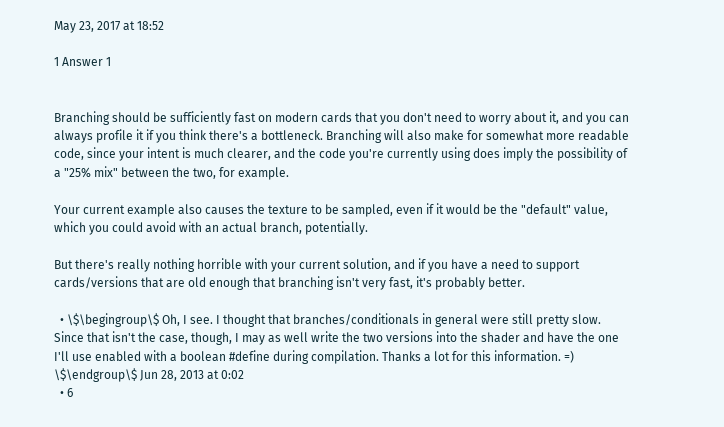May 23, 2017 at 18:52

1 Answer 1


Branching should be sufficiently fast on modern cards that you don't need to worry about it, and you can always profile it if you think there's a bottleneck. Branching will also make for somewhat more readable code, since your intent is much clearer, and the code you're currently using does imply the possibility of a "25% mix" between the two, for example.

Your current example also causes the texture to be sampled, even if it would be the "default" value, which you could avoid with an actual branch, potentially.

But there's really nothing horrible with your current solution, and if you have a need to support cards/versions that are old enough that branching isn't very fast, it's probably better.

  • \$\begingroup\$ Oh, I see. I thought that branches/conditionals in general were still pretty slow. Since that isn't the case, though, I may as well write the two versions into the shader and have the one I'll use enabled with a boolean #define during compilation. Thanks a lot for this information. =) \$\endgroup\$ Jun 28, 2013 at 0:02
  • 6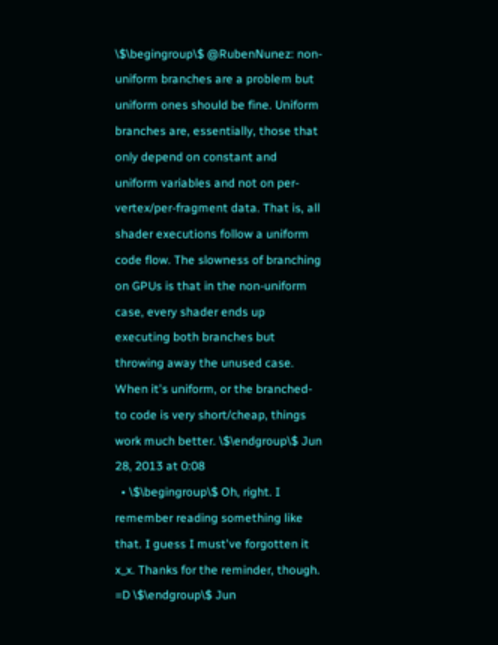\$\begingroup\$ @RubenNunez: non-uniform branches are a problem but uniform ones should be fine. Uniform branches are, essentially, those that only depend on constant and uniform variables and not on per-vertex/per-fragment data. That is, all shader executions follow a uniform code flow. The slowness of branching on GPUs is that in the non-uniform case, every shader ends up executing both branches but throwing away the unused case. When it's uniform, or the branched-to code is very short/cheap, things work much better. \$\endgroup\$ Jun 28, 2013 at 0:08
  • \$\begingroup\$ Oh, right. I remember reading something like that. I guess I must've forgotten it x_x. Thanks for the reminder, though. =D \$\endgroup\$ Jun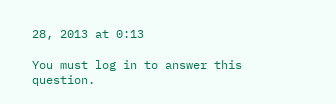28, 2013 at 0:13

You must log in to answer this question.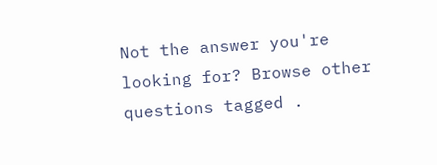Not the answer you're looking for? Browse other questions tagged .